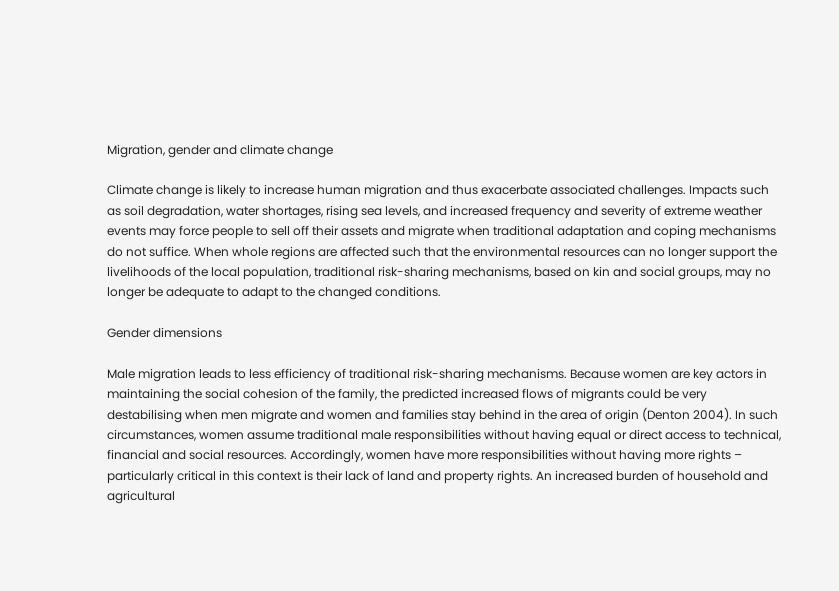Migration, gender and climate change

Climate change is likely to increase human migration and thus exacerbate associated challenges. Impacts such as soil degradation, water shortages, rising sea levels, and increased frequency and severity of extreme weather events may force people to sell off their assets and migrate when traditional adaptation and coping mechanisms do not suffice. When whole regions are affected such that the environmental resources can no longer support the livelihoods of the local population, traditional risk-sharing mechanisms, based on kin and social groups, may no longer be adequate to adapt to the changed conditions.

Gender dimensions

Male migration leads to less efficiency of traditional risk-sharing mechanisms. Because women are key actors in maintaining the social cohesion of the family, the predicted increased flows of migrants could be very destabilising when men migrate and women and families stay behind in the area of origin (Denton 2004). In such circumstances, women assume traditional male responsibilities without having equal or direct access to technical, financial and social resources. Accordingly, women have more responsibilities without having more rights – particularly critical in this context is their lack of land and property rights. An increased burden of household and agricultural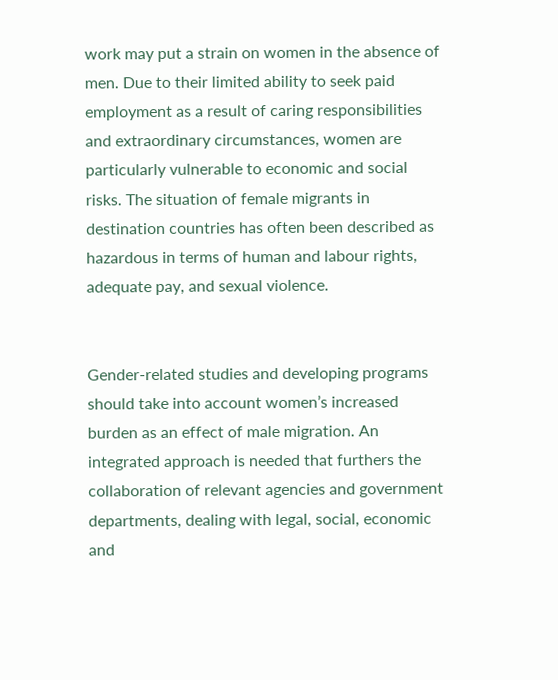work may put a strain on women in the absence of men. Due to their limited ability to seek paid employment as a result of caring responsibilities and extraordinary circumstances, women are particularly vulnerable to economic and social risks. The situation of female migrants in destination countries has often been described as hazardous in terms of human and labour rights, adequate pay, and sexual violence.


Gender-related studies and developing programs should take into account women’s increased burden as an effect of male migration. An integrated approach is needed that furthers the collaboration of relevant agencies and government departments, dealing with legal, social, economic and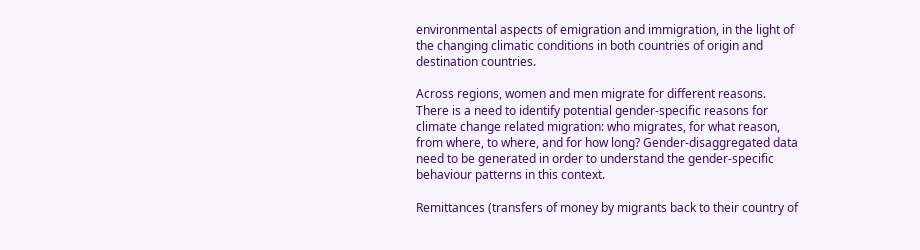environmental aspects of emigration and immigration, in the light of the changing climatic conditions in both countries of origin and destination countries.

Across regions, women and men migrate for different reasons. There is a need to identify potential gender-specific reasons for climate change related migration: who migrates, for what reason, from where, to where, and for how long? Gender-disaggregated data need to be generated in order to understand the gender-specific behaviour patterns in this context.

Remittances (transfers of money by migrants back to their country of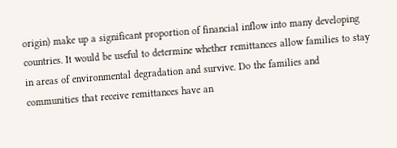origin) make up a significant proportion of financial inflow into many developing countries. It would be useful to determine whether remittances allow families to stay in areas of environmental degradation and survive. Do the families and communities that receive remittances have an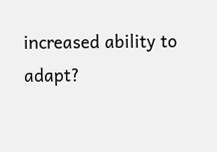increased ability to adapt?